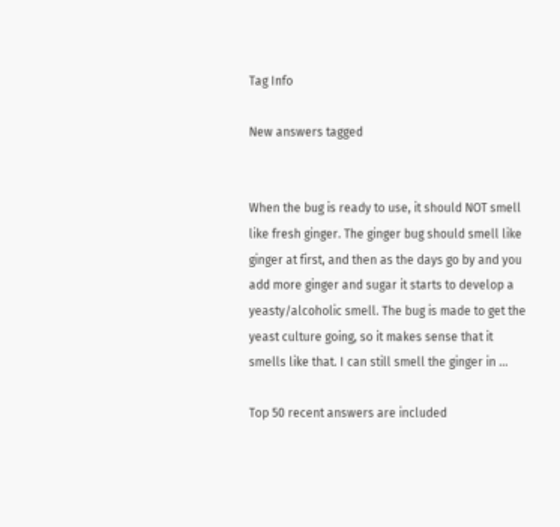Tag Info

New answers tagged


When the bug is ready to use, it should NOT smell like fresh ginger. The ginger bug should smell like ginger at first, and then as the days go by and you add more ginger and sugar it starts to develop a yeasty/alcoholic smell. The bug is made to get the yeast culture going, so it makes sense that it smells like that. I can still smell the ginger in ...

Top 50 recent answers are included